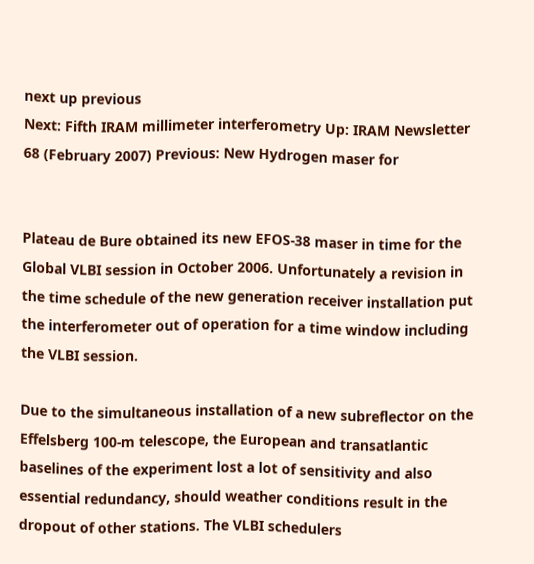next up previous
Next: Fifth IRAM millimeter interferometry Up: IRAM Newsletter 68 (February 2007) Previous: New Hydrogen maser for


Plateau de Bure obtained its new EFOS-38 maser in time for the Global VLBI session in October 2006. Unfortunately a revision in the time schedule of the new generation receiver installation put the interferometer out of operation for a time window including the VLBI session.

Due to the simultaneous installation of a new subreflector on the Effelsberg 100-m telescope, the European and transatlantic baselines of the experiment lost a lot of sensitivity and also essential redundancy, should weather conditions result in the dropout of other stations. The VLBI schedulers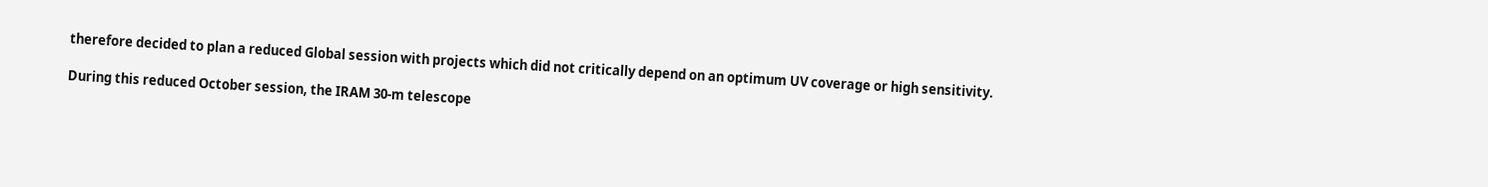therefore decided to plan a reduced Global session with projects which did not critically depend on an optimum UV coverage or high sensitivity.

During this reduced October session, the IRAM 30-m telescope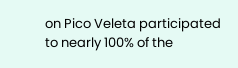on Pico Veleta participated to nearly 100% of the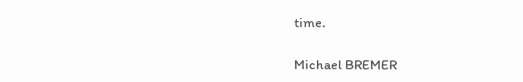time.

Michael BREMER